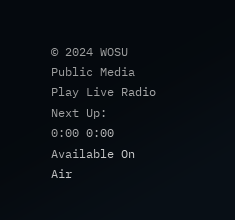© 2024 WOSU Public Media
Play Live Radio
Next Up:
0:00 0:00
Available On Air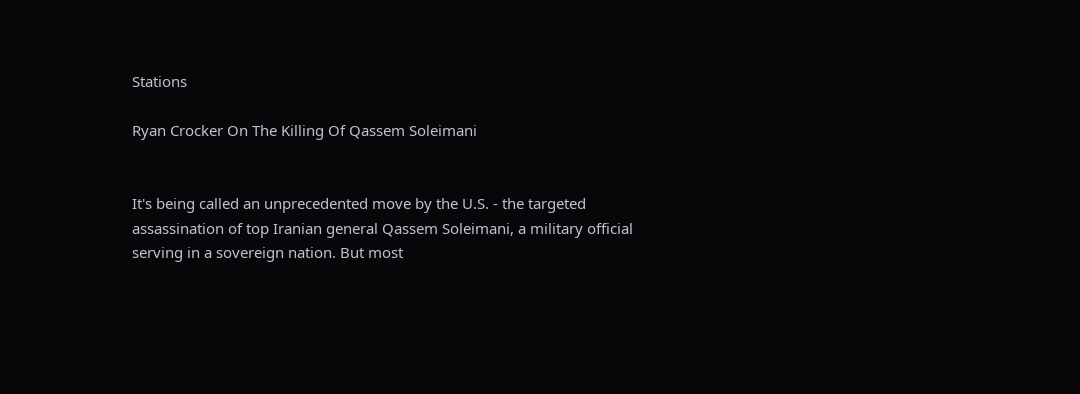Stations

Ryan Crocker On The Killing Of Qassem Soleimani


It's being called an unprecedented move by the U.S. - the targeted assassination of top Iranian general Qassem Soleimani, a military official serving in a sovereign nation. But most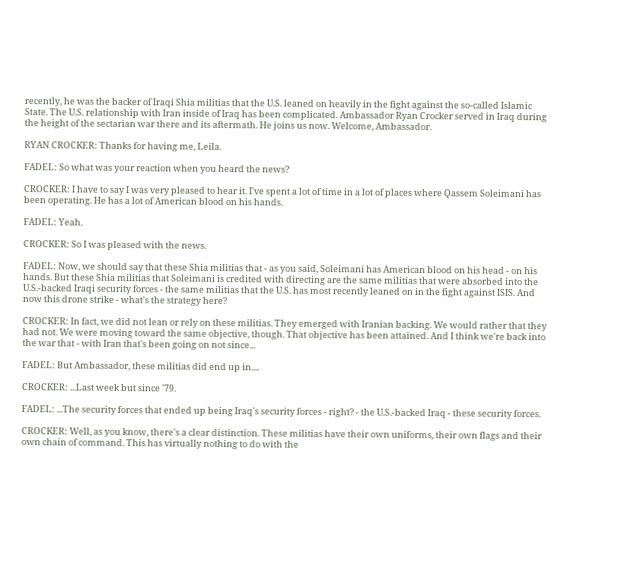recently, he was the backer of Iraqi Shia militias that the U.S. leaned on heavily in the fight against the so-called Islamic State. The U.S. relationship with Iran inside of Iraq has been complicated. Ambassador Ryan Crocker served in Iraq during the height of the sectarian war there and its aftermath. He joins us now. Welcome, Ambassador.

RYAN CROCKER: Thanks for having me, Leila.

FADEL: So what was your reaction when you heard the news?

CROCKER: I have to say I was very pleased to hear it. I've spent a lot of time in a lot of places where Qassem Soleimani has been operating. He has a lot of American blood on his hands.

FADEL: Yeah.

CROCKER: So I was pleased with the news.

FADEL: Now, we should say that these Shia militias that - as you said, Soleimani has American blood on his head - on his hands. But these Shia militias that Soleimani is credited with directing are the same militias that were absorbed into the U.S.-backed Iraqi security forces - the same militias that the U.S. has most recently leaned on in the fight against ISIS. And now this drone strike - what's the strategy here?

CROCKER: In fact, we did not lean or rely on these militias. They emerged with Iranian backing. We would rather that they had not. We were moving toward the same objective, though. That objective has been attained. And I think we're back into the war that - with Iran that's been going on not since...

FADEL: But Ambassador, these militias did end up in....

CROCKER: ...Last week but since '79.

FADEL: ...The security forces that ended up being Iraq's security forces - right? - the U.S.-backed Iraq - these security forces.

CROCKER: Well, as you know, there's a clear distinction. These militias have their own uniforms, their own flags and their own chain of command. This has virtually nothing to do with the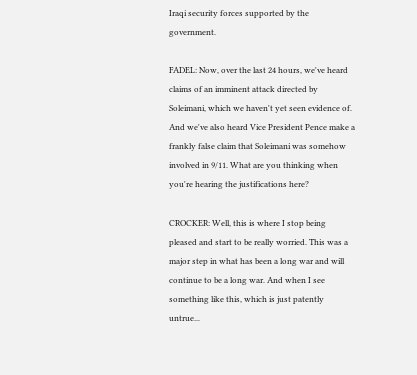Iraqi security forces supported by the government.

FADEL: Now, over the last 24 hours, we've heard claims of an imminent attack directed by Soleimani, which we haven't yet seen evidence of. And we've also heard Vice President Pence make a frankly false claim that Soleimani was somehow involved in 9/11. What are you thinking when you're hearing the justifications here?

CROCKER: Well, this is where I stop being pleased and start to be really worried. This was a major step in what has been a long war and will continue to be a long war. And when I see something like this, which is just patently untrue...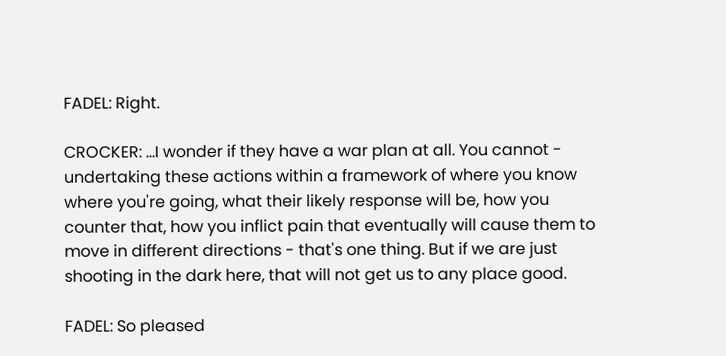FADEL: Right.

CROCKER: ...I wonder if they have a war plan at all. You cannot - undertaking these actions within a framework of where you know where you're going, what their likely response will be, how you counter that, how you inflict pain that eventually will cause them to move in different directions - that's one thing. But if we are just shooting in the dark here, that will not get us to any place good.

FADEL: So pleased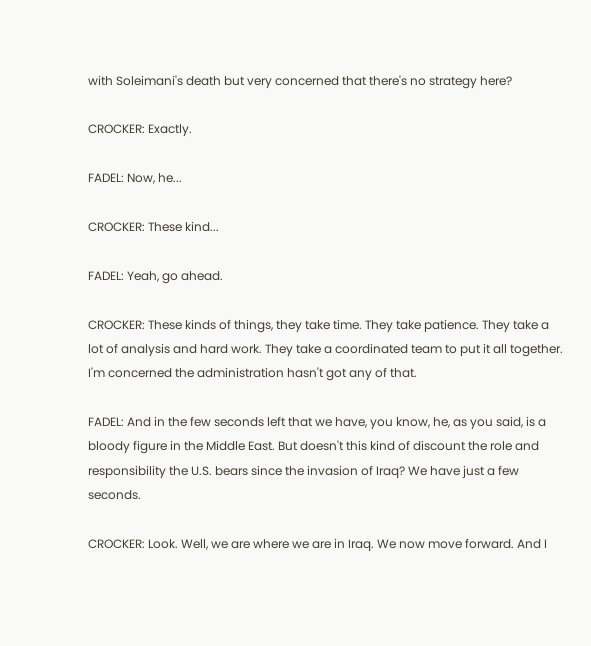with Soleimani's death but very concerned that there's no strategy here?

CROCKER: Exactly.

FADEL: Now, he...

CROCKER: These kind...

FADEL: Yeah, go ahead.

CROCKER: These kinds of things, they take time. They take patience. They take a lot of analysis and hard work. They take a coordinated team to put it all together. I'm concerned the administration hasn't got any of that.

FADEL: And in the few seconds left that we have, you know, he, as you said, is a bloody figure in the Middle East. But doesn't this kind of discount the role and responsibility the U.S. bears since the invasion of Iraq? We have just a few seconds.

CROCKER: Look. Well, we are where we are in Iraq. We now move forward. And I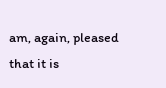am, again, pleased that it is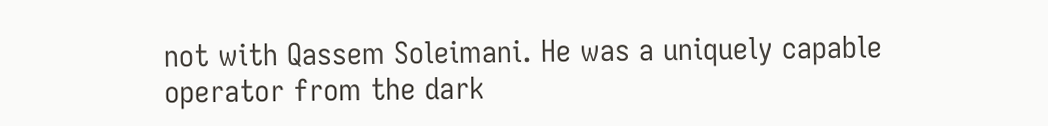not with Qassem Soleimani. He was a uniquely capable operator from the dark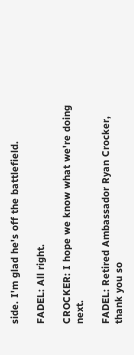side. I'm glad he's off the battlefield.

FADEL: All right.

CROCKER: I hope we know what we're doing next.

FADEL: Retired Ambassador Ryan Crocker, thank you so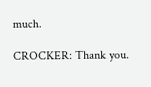much.

CROCKER: Thank you.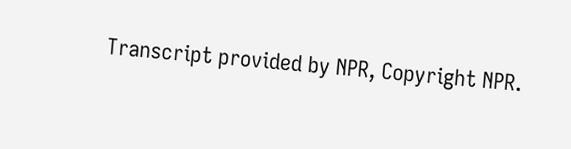Transcript provided by NPR, Copyright NPR.